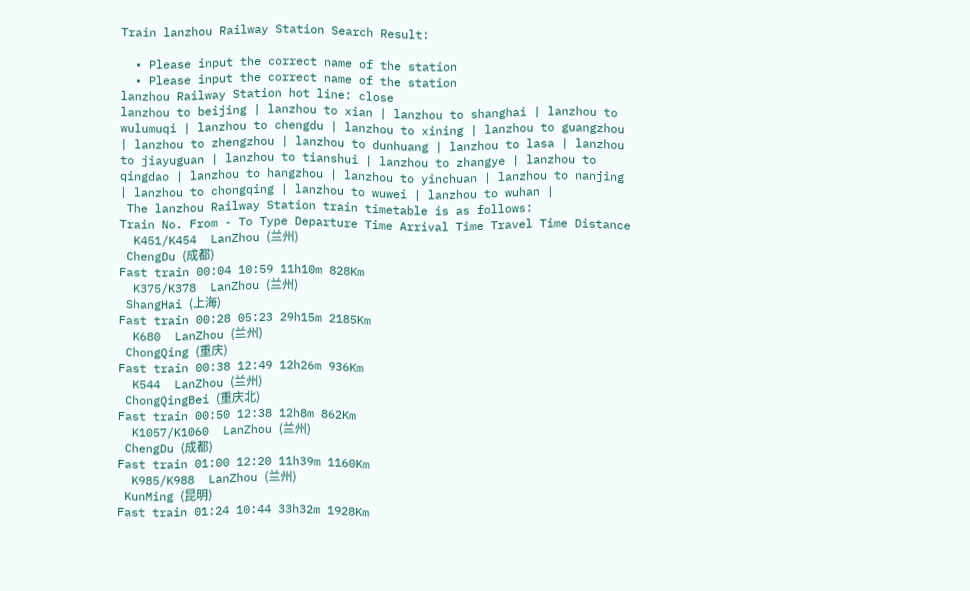Train lanzhou Railway Station Search Result:

  • Please input the correct name of the station
  • Please input the correct name of the station
lanzhou Railway Station hot line: close
lanzhou to beijing | lanzhou to xian | lanzhou to shanghai | lanzhou to wulumuqi | lanzhou to chengdu | lanzhou to xining | lanzhou to guangzhou | lanzhou to zhengzhou | lanzhou to dunhuang | lanzhou to lasa | lanzhou to jiayuguan | lanzhou to tianshui | lanzhou to zhangye | lanzhou to qingdao | lanzhou to hangzhou | lanzhou to yinchuan | lanzhou to nanjing | lanzhou to chongqing | lanzhou to wuwei | lanzhou to wuhan |
 The lanzhou Railway Station train timetable is as follows:
Train No. From - To Type Departure Time Arrival Time Travel Time Distance
  K451/K454  LanZhou (兰州)
 ChengDu (成都)
Fast train 00:04 10:59 11h10m 828Km
  K375/K378  LanZhou (兰州)
 ShangHai (上海)
Fast train 00:28 05:23 29h15m 2185Km
  K680  LanZhou (兰州)
 ChongQing (重庆)
Fast train 00:38 12:49 12h26m 936Km
  K544  LanZhou (兰州)
 ChongQingBei (重庆北)
Fast train 00:50 12:38 12h8m 862Km
  K1057/K1060  LanZhou (兰州)
 ChengDu (成都)
Fast train 01:00 12:20 11h39m 1160Km
  K985/K988  LanZhou (兰州)
 KunMing (昆明)
Fast train 01:24 10:44 33h32m 1928Km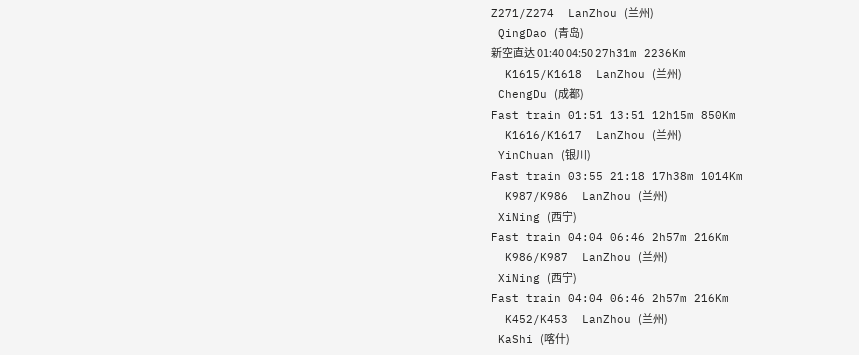Z271/Z274  LanZhou (兰州)
 QingDao (青岛)
新空直达 01:40 04:50 27h31m 2236Km
  K1615/K1618  LanZhou (兰州)
 ChengDu (成都)
Fast train 01:51 13:51 12h15m 850Km
  K1616/K1617  LanZhou (兰州)
 YinChuan (银川)
Fast train 03:55 21:18 17h38m 1014Km
  K987/K986  LanZhou (兰州)
 XiNing (西宁)
Fast train 04:04 06:46 2h57m 216Km
  K986/K987  LanZhou (兰州)
 XiNing (西宁)
Fast train 04:04 06:46 2h57m 216Km
  K452/K453  LanZhou (兰州)
 KaShi (喀什)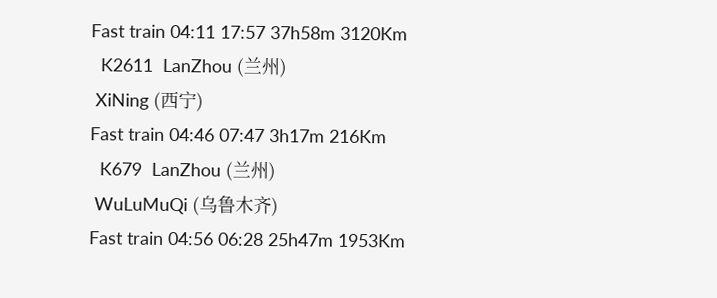Fast train 04:11 17:57 37h58m 3120Km
  K2611  LanZhou (兰州)
 XiNing (西宁)
Fast train 04:46 07:47 3h17m 216Km
  K679  LanZhou (兰州)
 WuLuMuQi (乌鲁木齐)
Fast train 04:56 06:28 25h47m 1953Km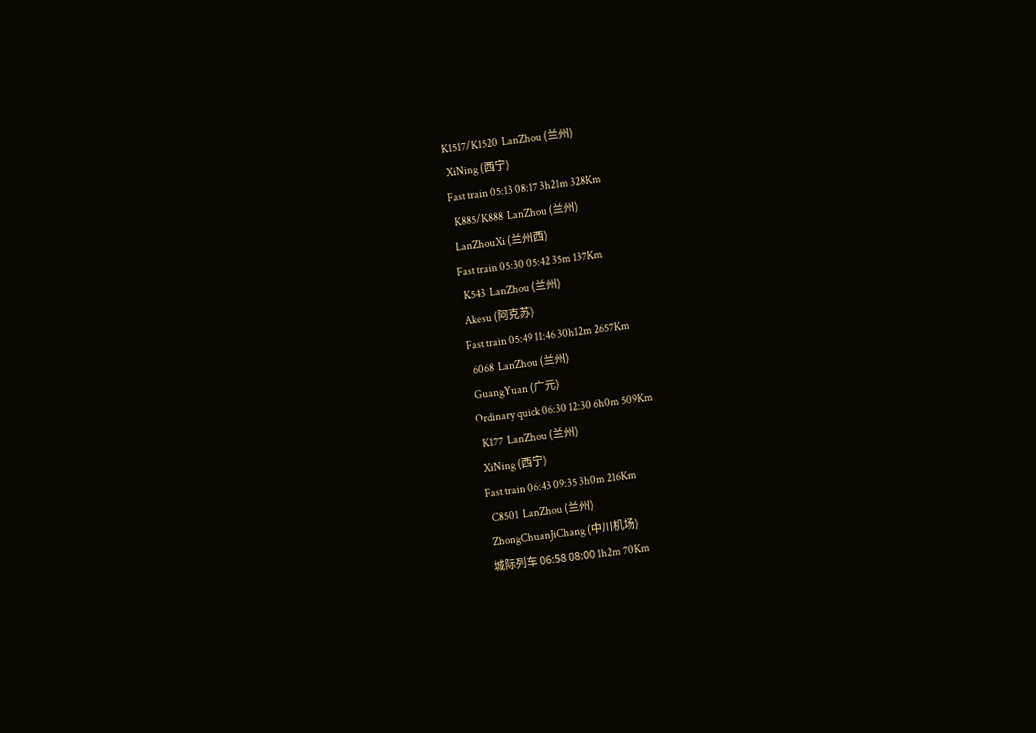K1517/K1520  LanZhou (兰州)
 XiNing (西宁)
Fast train 05:13 08:17 3h21m 328Km
  K885/K888  LanZhou (兰州)
 LanZhouXi (兰州西)
Fast train 05:30 05:42 35m 137Km
  K543  LanZhou (兰州)
 Akesu (阿克苏)
Fast train 05:49 11:46 30h12m 2657Km
  6068  LanZhou (兰州)
 GuangYuan (广元)
Ordinary quick 06:30 12:30 6h0m 509Km
  K177  LanZhou (兰州)
 XiNing (西宁)
Fast train 06:43 09:35 3h0m 216Km
  C8501  LanZhou (兰州)
 ZhongChuanJiChang (中川机场)
城际列车 06:58 08:00 1h2m 70Km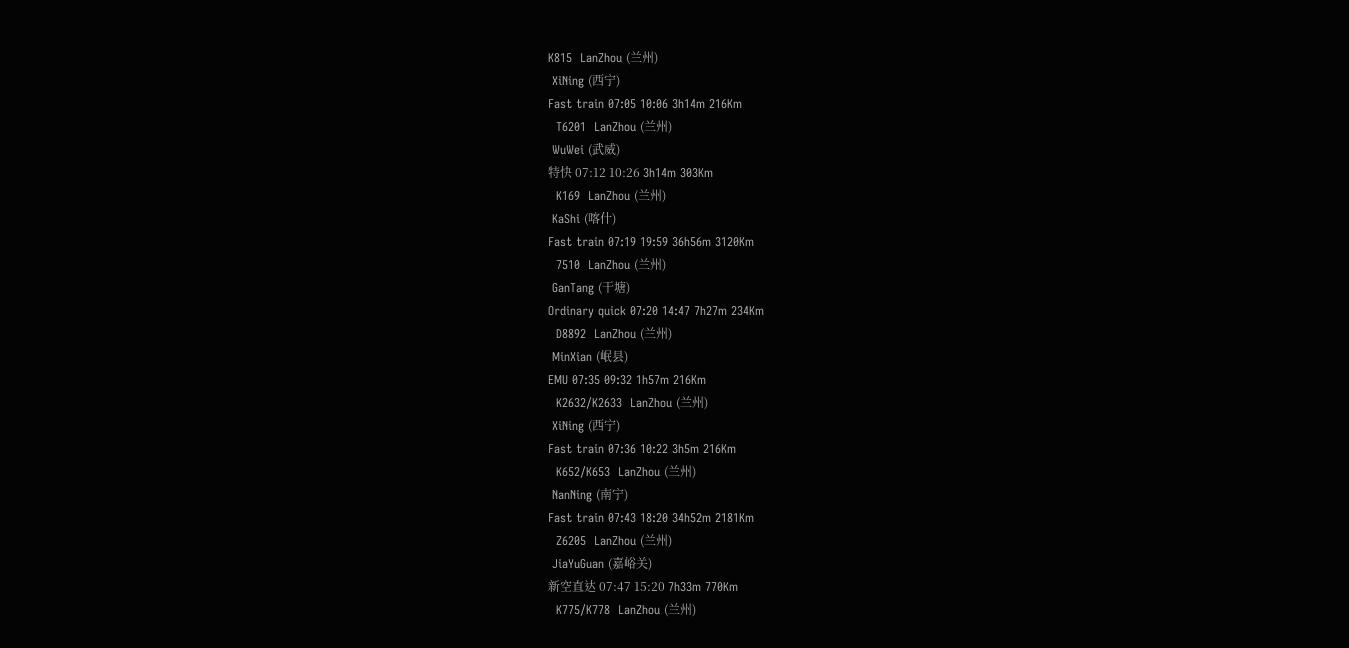K815  LanZhou (兰州)
 XiNing (西宁)
Fast train 07:05 10:06 3h14m 216Km
  T6201  LanZhou (兰州)
 WuWei (武威)
特快 07:12 10:26 3h14m 303Km
  K169  LanZhou (兰州)
 KaShi (喀什)
Fast train 07:19 19:59 36h56m 3120Km
  7510  LanZhou (兰州)
 GanTang (干塘)
Ordinary quick 07:20 14:47 7h27m 234Km
  D8892  LanZhou (兰州)
 MinXian (岷县)
EMU 07:35 09:32 1h57m 216Km
  K2632/K2633  LanZhou (兰州)
 XiNing (西宁)
Fast train 07:36 10:22 3h5m 216Km
  K652/K653  LanZhou (兰州)
 NanNing (南宁)
Fast train 07:43 18:20 34h52m 2181Km
  Z6205  LanZhou (兰州)
 JiaYuGuan (嘉峪关)
新空直达 07:47 15:20 7h33m 770Km
  K775/K778  LanZhou (兰州)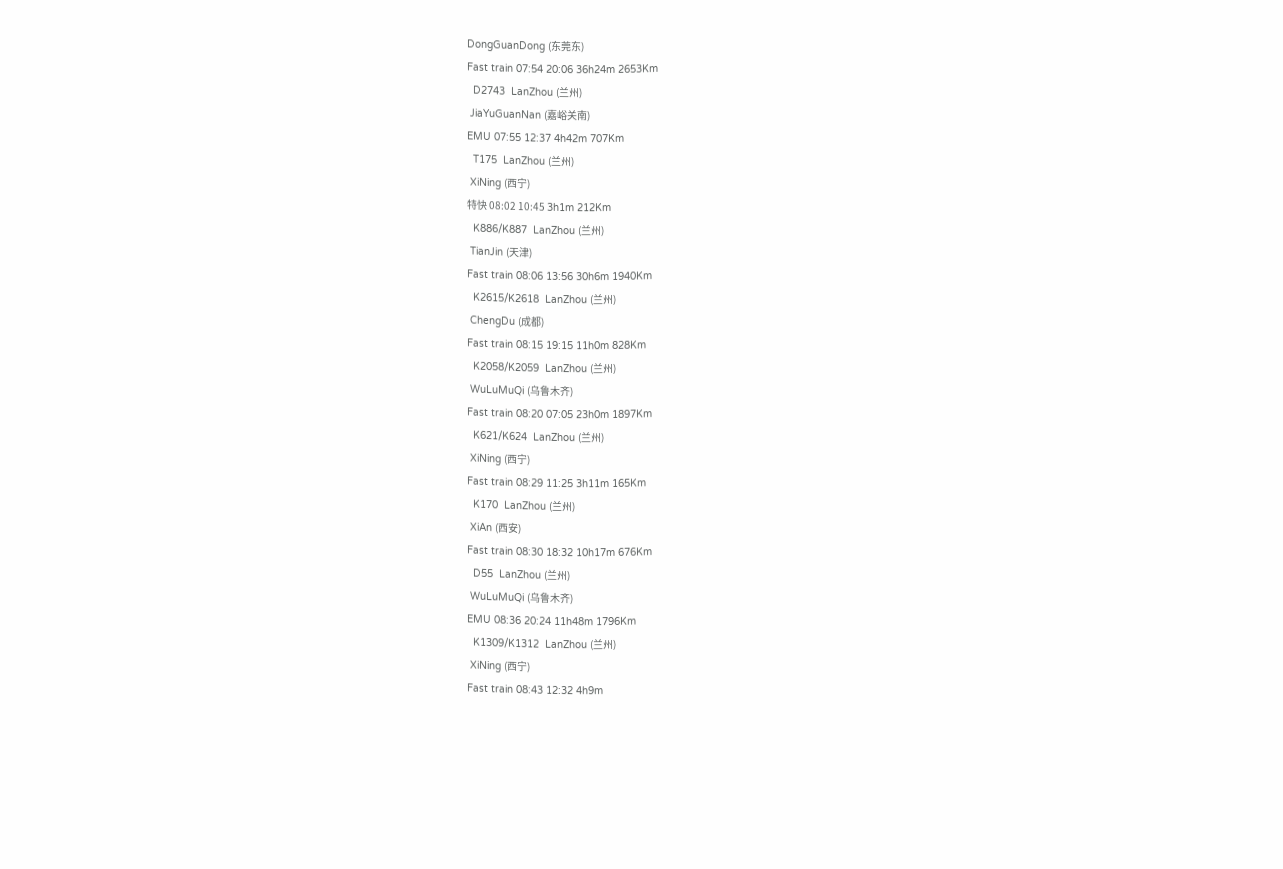DongGuanDong (东莞东)
Fast train 07:54 20:06 36h24m 2653Km
  D2743  LanZhou (兰州)
 JiaYuGuanNan (嘉峪关南)
EMU 07:55 12:37 4h42m 707Km
  T175  LanZhou (兰州)
 XiNing (西宁)
特快 08:02 10:45 3h1m 212Km
  K886/K887  LanZhou (兰州)
 TianJin (天津)
Fast train 08:06 13:56 30h6m 1940Km
  K2615/K2618  LanZhou (兰州)
 ChengDu (成都)
Fast train 08:15 19:15 11h0m 828Km
  K2058/K2059  LanZhou (兰州)
 WuLuMuQi (乌鲁木齐)
Fast train 08:20 07:05 23h0m 1897Km
  K621/K624  LanZhou (兰州)
 XiNing (西宁)
Fast train 08:29 11:25 3h11m 165Km
  K170  LanZhou (兰州)
 XiAn (西安)
Fast train 08:30 18:32 10h17m 676Km
  D55  LanZhou (兰州)
 WuLuMuQi (乌鲁木齐)
EMU 08:36 20:24 11h48m 1796Km
  K1309/K1312  LanZhou (兰州)
 XiNing (西宁)
Fast train 08:43 12:32 4h9m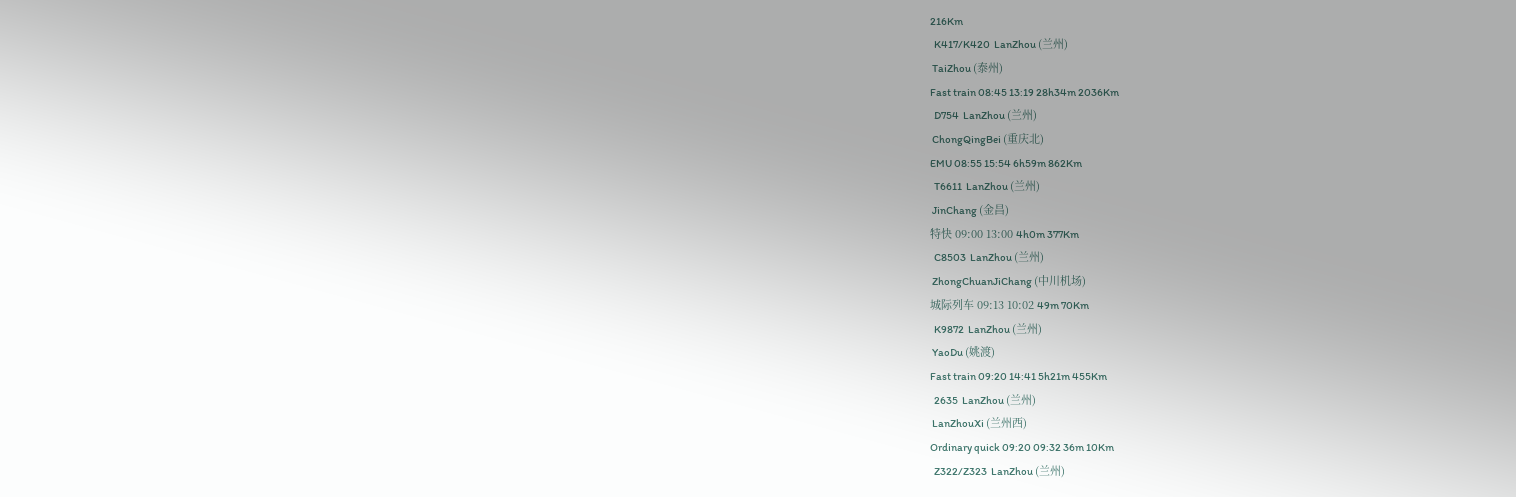216Km
  K417/K420  LanZhou (兰州)
 TaiZhou (泰州)
Fast train 08:45 13:19 28h34m 2036Km
  D754  LanZhou (兰州)
 ChongQingBei (重庆北)
EMU 08:55 15:54 6h59m 862Km
  T6611  LanZhou (兰州)
 JinChang (金昌)
特快 09:00 13:00 4h0m 377Km
  C8503  LanZhou (兰州)
 ZhongChuanJiChang (中川机场)
城际列车 09:13 10:02 49m 70Km
  K9872  LanZhou (兰州)
 YaoDu (姚渡)
Fast train 09:20 14:41 5h21m 455Km
  2635  LanZhou (兰州)
 LanZhouXi (兰州西)
Ordinary quick 09:20 09:32 36m 10Km
  Z322/Z323  LanZhou (兰州)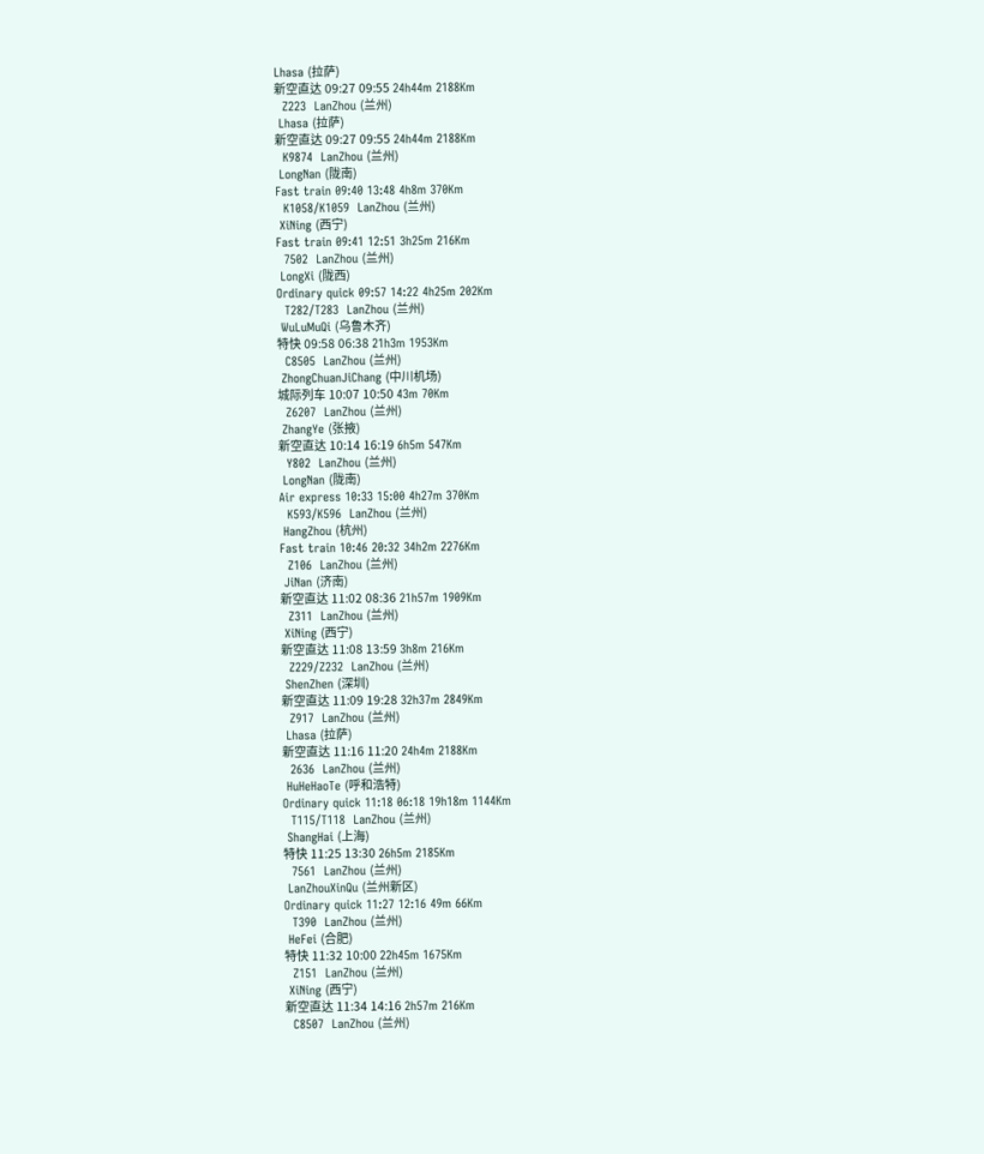Lhasa (拉萨)
新空直达 09:27 09:55 24h44m 2188Km
  Z223  LanZhou (兰州)
 Lhasa (拉萨)
新空直达 09:27 09:55 24h44m 2188Km
  K9874  LanZhou (兰州)
 LongNan (陇南)
Fast train 09:40 13:48 4h8m 370Km
  K1058/K1059  LanZhou (兰州)
 XiNing (西宁)
Fast train 09:41 12:51 3h25m 216Km
  7502  LanZhou (兰州)
 LongXi (陇西)
Ordinary quick 09:57 14:22 4h25m 202Km
  T282/T283  LanZhou (兰州)
 WuLuMuQi (乌鲁木齐)
特快 09:58 06:38 21h3m 1953Km
  C8505  LanZhou (兰州)
 ZhongChuanJiChang (中川机场)
城际列车 10:07 10:50 43m 70Km
  Z6207  LanZhou (兰州)
 ZhangYe (张掖)
新空直达 10:14 16:19 6h5m 547Km
  Y802  LanZhou (兰州)
 LongNan (陇南)
Air express 10:33 15:00 4h27m 370Km
  K593/K596  LanZhou (兰州)
 HangZhou (杭州)
Fast train 10:46 20:32 34h2m 2276Km
  Z106  LanZhou (兰州)
 JiNan (济南)
新空直达 11:02 08:36 21h57m 1909Km
  Z311  LanZhou (兰州)
 XiNing (西宁)
新空直达 11:08 13:59 3h8m 216Km
  Z229/Z232  LanZhou (兰州)
 ShenZhen (深圳)
新空直达 11:09 19:28 32h37m 2849Km
  Z917  LanZhou (兰州)
 Lhasa (拉萨)
新空直达 11:16 11:20 24h4m 2188Km
  2636  LanZhou (兰州)
 HuHeHaoTe (呼和浩特)
Ordinary quick 11:18 06:18 19h18m 1144Km
  T115/T118  LanZhou (兰州)
 ShangHai (上海)
特快 11:25 13:30 26h5m 2185Km
  7561  LanZhou (兰州)
 LanZhouXinQu (兰州新区)
Ordinary quick 11:27 12:16 49m 66Km
  T390  LanZhou (兰州)
 HeFei (合肥)
特快 11:32 10:00 22h45m 1675Km
  Z151  LanZhou (兰州)
 XiNing (西宁)
新空直达 11:34 14:16 2h57m 216Km
  C8507  LanZhou (兰州)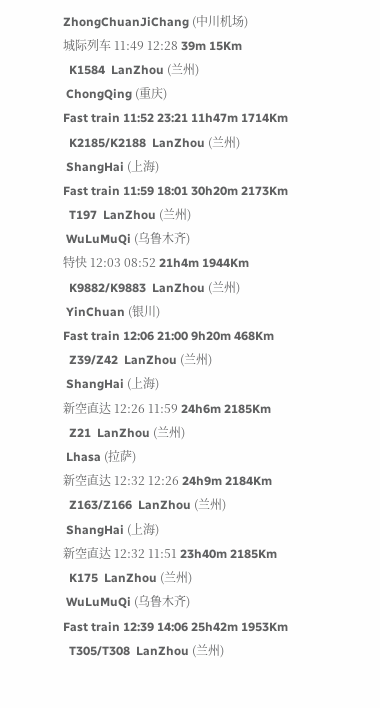ZhongChuanJiChang (中川机场)
城际列车 11:49 12:28 39m 15Km
  K1584  LanZhou (兰州)
 ChongQing (重庆)
Fast train 11:52 23:21 11h47m 1714Km
  K2185/K2188  LanZhou (兰州)
 ShangHai (上海)
Fast train 11:59 18:01 30h20m 2173Km
  T197  LanZhou (兰州)
 WuLuMuQi (乌鲁木齐)
特快 12:03 08:52 21h4m 1944Km
  K9882/K9883  LanZhou (兰州)
 YinChuan (银川)
Fast train 12:06 21:00 9h20m 468Km
  Z39/Z42  LanZhou (兰州)
 ShangHai (上海)
新空直达 12:26 11:59 24h6m 2185Km
  Z21  LanZhou (兰州)
 Lhasa (拉萨)
新空直达 12:32 12:26 24h9m 2184Km
  Z163/Z166  LanZhou (兰州)
 ShangHai (上海)
新空直达 12:32 11:51 23h40m 2185Km
  K175  LanZhou (兰州)
 WuLuMuQi (乌鲁木齐)
Fast train 12:39 14:06 25h42m 1953Km
  T305/T308  LanZhou (兰州)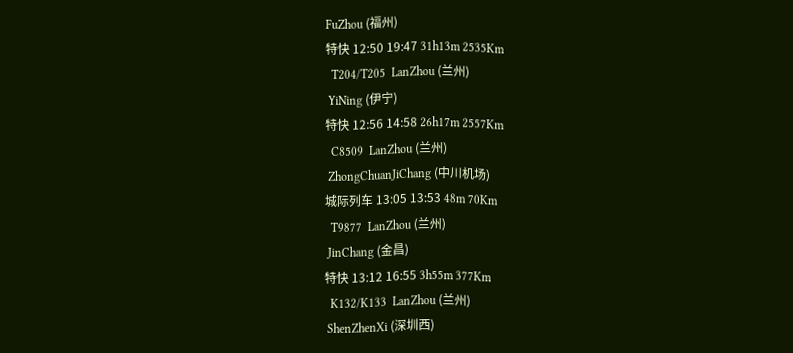FuZhou (福州)
特快 12:50 19:47 31h13m 2535Km
  T204/T205  LanZhou (兰州)
 YiNing (伊宁)
特快 12:56 14:58 26h17m 2557Km
  C8509  LanZhou (兰州)
 ZhongChuanJiChang (中川机场)
城际列车 13:05 13:53 48m 70Km
  T9877  LanZhou (兰州)
 JinChang (金昌)
特快 13:12 16:55 3h55m 377Km
  K132/K133  LanZhou (兰州)
 ShenZhenXi (深圳西)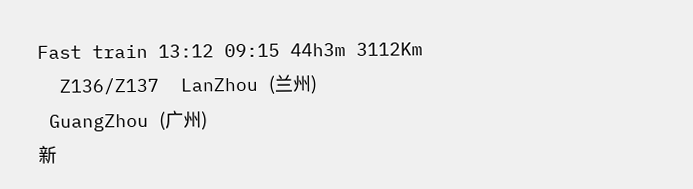Fast train 13:12 09:15 44h3m 3112Km
  Z136/Z137  LanZhou (兰州)
 GuangZhou (广州)
新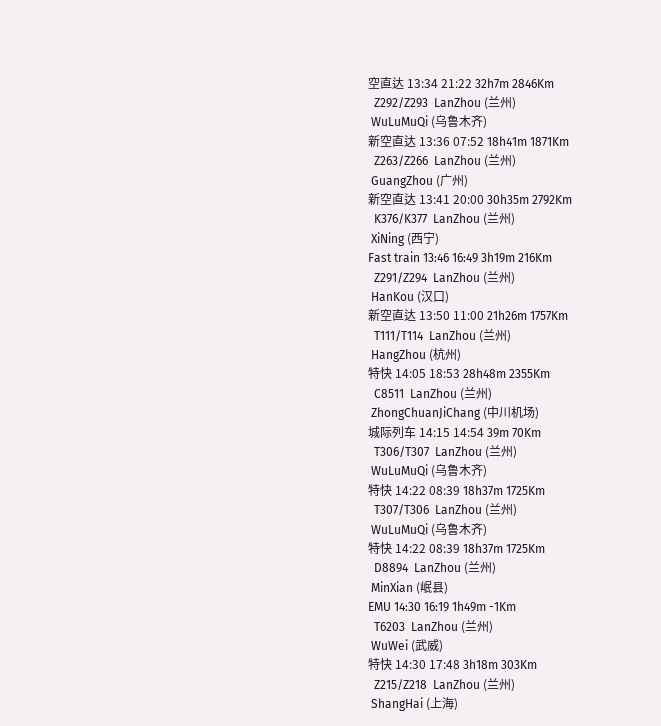空直达 13:34 21:22 32h7m 2846Km
  Z292/Z293  LanZhou (兰州)
 WuLuMuQi (乌鲁木齐)
新空直达 13:36 07:52 18h41m 1871Km
  Z263/Z266  LanZhou (兰州)
 GuangZhou (广州)
新空直达 13:41 20:00 30h35m 2792Km
  K376/K377  LanZhou (兰州)
 XiNing (西宁)
Fast train 13:46 16:49 3h19m 216Km
  Z291/Z294  LanZhou (兰州)
 HanKou (汉口)
新空直达 13:50 11:00 21h26m 1757Km
  T111/T114  LanZhou (兰州)
 HangZhou (杭州)
特快 14:05 18:53 28h48m 2355Km
  C8511  LanZhou (兰州)
 ZhongChuanJiChang (中川机场)
城际列车 14:15 14:54 39m 70Km
  T306/T307  LanZhou (兰州)
 WuLuMuQi (乌鲁木齐)
特快 14:22 08:39 18h37m 1725Km
  T307/T306  LanZhou (兰州)
 WuLuMuQi (乌鲁木齐)
特快 14:22 08:39 18h37m 1725Km
  D8894  LanZhou (兰州)
 MinXian (岷县)
EMU 14:30 16:19 1h49m -1Km
  T6203  LanZhou (兰州)
 WuWei (武威)
特快 14:30 17:48 3h18m 303Km
  Z215/Z218  LanZhou (兰州)
 ShangHai (上海)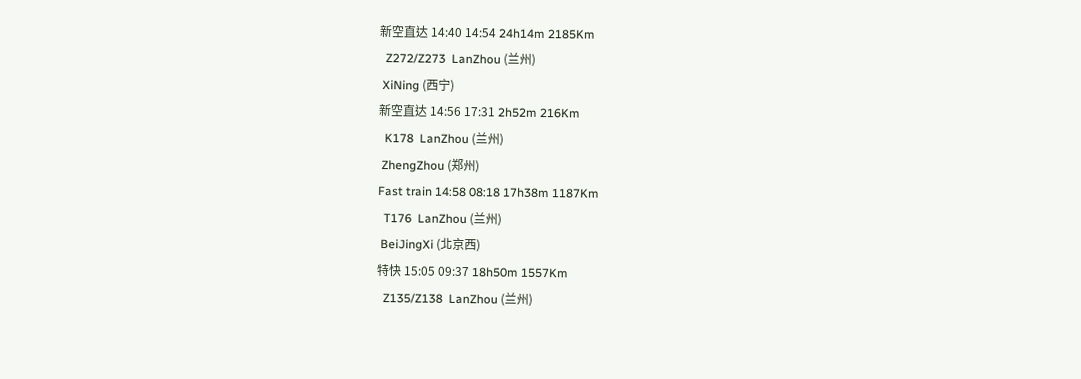新空直达 14:40 14:54 24h14m 2185Km
  Z272/Z273  LanZhou (兰州)
 XiNing (西宁)
新空直达 14:56 17:31 2h52m 216Km
  K178  LanZhou (兰州)
 ZhengZhou (郑州)
Fast train 14:58 08:18 17h38m 1187Km
  T176  LanZhou (兰州)
 BeiJingXi (北京西)
特快 15:05 09:37 18h50m 1557Km
  Z135/Z138  LanZhou (兰州)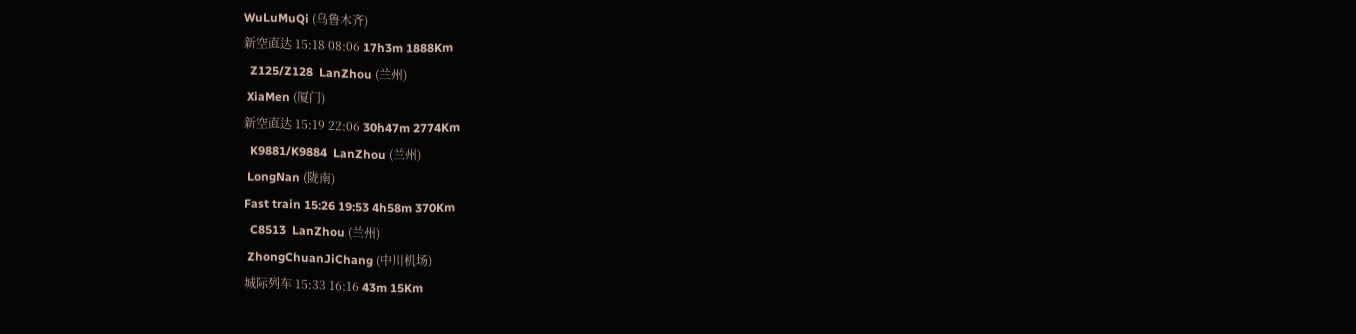WuLuMuQi (乌鲁木齐)
新空直达 15:18 08:06 17h3m 1888Km
  Z125/Z128  LanZhou (兰州)
 XiaMen (厦门)
新空直达 15:19 22:06 30h47m 2774Km
  K9881/K9884  LanZhou (兰州)
 LongNan (陇南)
Fast train 15:26 19:53 4h58m 370Km
  C8513  LanZhou (兰州)
 ZhongChuanJiChang (中川机场)
城际列车 15:33 16:16 43m 15Km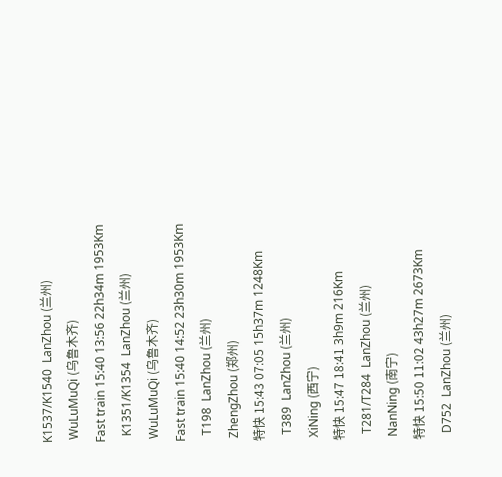K1537/K1540  LanZhou (兰州)
 WuLuMuQi (乌鲁木齐)
Fast train 15:40 13:56 22h34m 1953Km
  K1351/K1354  LanZhou (兰州)
 WuLuMuQi (乌鲁木齐)
Fast train 15:40 14:52 23h30m 1953Km
  T198  LanZhou (兰州)
 ZhengZhou (郑州)
特快 15:43 07:05 15h37m 1248Km
  T389  LanZhou (兰州)
 XiNing (西宁)
特快 15:47 18:41 3h9m 216Km
  T281/T284  LanZhou (兰州)
 NanNing (南宁)
特快 15:50 11:02 43h27m 2673Km
  D752  LanZhou (兰州)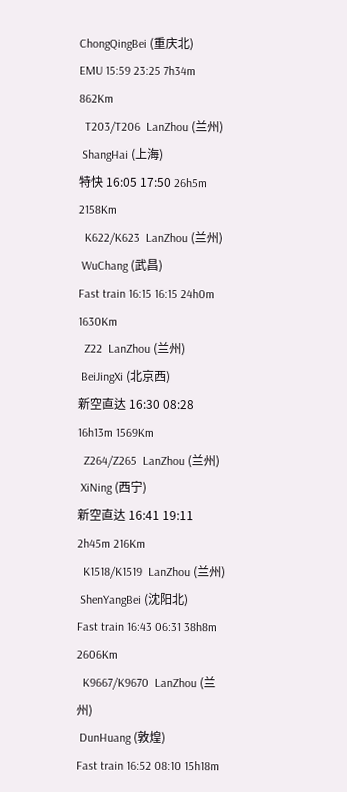ChongQingBei (重庆北)
EMU 15:59 23:25 7h34m 862Km
  T203/T206  LanZhou (兰州)
 ShangHai (上海)
特快 16:05 17:50 26h5m 2158Km
  K622/K623  LanZhou (兰州)
 WuChang (武昌)
Fast train 16:15 16:15 24h0m 1630Km
  Z22  LanZhou (兰州)
 BeiJingXi (北京西)
新空直达 16:30 08:28 16h13m 1569Km
  Z264/Z265  LanZhou (兰州)
 XiNing (西宁)
新空直达 16:41 19:11 2h45m 216Km
  K1518/K1519  LanZhou (兰州)
 ShenYangBei (沈阳北)
Fast train 16:43 06:31 38h8m 2606Km
  K9667/K9670  LanZhou (兰州)
 DunHuang (敦煌)
Fast train 16:52 08:10 15h18m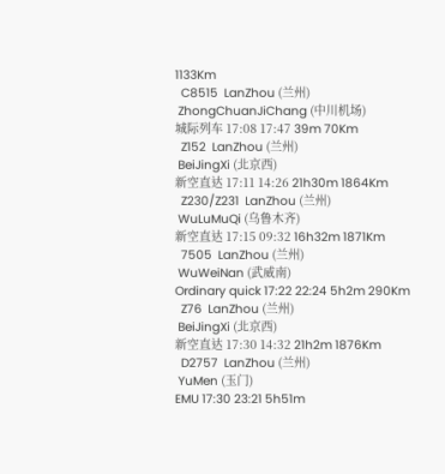1133Km
  C8515  LanZhou (兰州)
 ZhongChuanJiChang (中川机场)
城际列车 17:08 17:47 39m 70Km
  Z152  LanZhou (兰州)
 BeiJingXi (北京西)
新空直达 17:11 14:26 21h30m 1864Km
  Z230/Z231  LanZhou (兰州)
 WuLuMuQi (乌鲁木齐)
新空直达 17:15 09:32 16h32m 1871Km
  7505  LanZhou (兰州)
 WuWeiNan (武威南)
Ordinary quick 17:22 22:24 5h2m 290Km
  Z76  LanZhou (兰州)
 BeiJingXi (北京西)
新空直达 17:30 14:32 21h2m 1876Km
  D2757  LanZhou (兰州)
 YuMen (玉门)
EMU 17:30 23:21 5h51m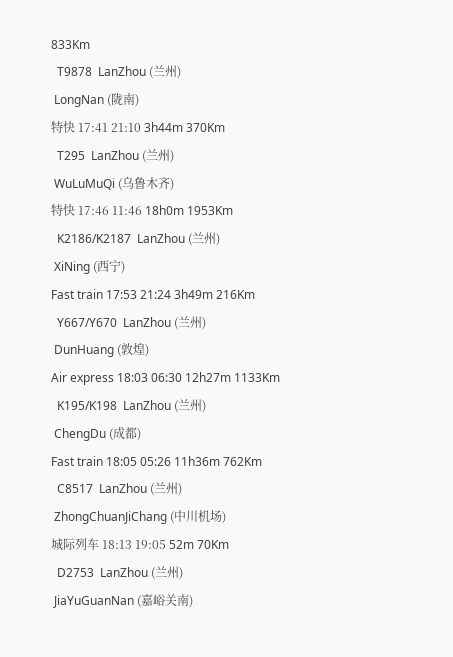833Km
  T9878  LanZhou (兰州)
 LongNan (陇南)
特快 17:41 21:10 3h44m 370Km
  T295  LanZhou (兰州)
 WuLuMuQi (乌鲁木齐)
特快 17:46 11:46 18h0m 1953Km
  K2186/K2187  LanZhou (兰州)
 XiNing (西宁)
Fast train 17:53 21:24 3h49m 216Km
  Y667/Y670  LanZhou (兰州)
 DunHuang (敦煌)
Air express 18:03 06:30 12h27m 1133Km
  K195/K198  LanZhou (兰州)
 ChengDu (成都)
Fast train 18:05 05:26 11h36m 762Km
  C8517  LanZhou (兰州)
 ZhongChuanJiChang (中川机场)
城际列车 18:13 19:05 52m 70Km
  D2753  LanZhou (兰州)
 JiaYuGuanNan (嘉峪关南)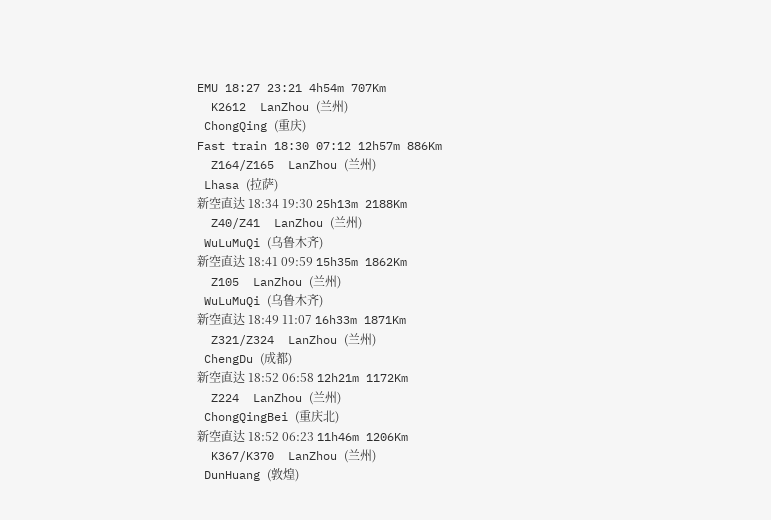EMU 18:27 23:21 4h54m 707Km
  K2612  LanZhou (兰州)
 ChongQing (重庆)
Fast train 18:30 07:12 12h57m 886Km
  Z164/Z165  LanZhou (兰州)
 Lhasa (拉萨)
新空直达 18:34 19:30 25h13m 2188Km
  Z40/Z41  LanZhou (兰州)
 WuLuMuQi (乌鲁木齐)
新空直达 18:41 09:59 15h35m 1862Km
  Z105  LanZhou (兰州)
 WuLuMuQi (乌鲁木齐)
新空直达 18:49 11:07 16h33m 1871Km
  Z321/Z324  LanZhou (兰州)
 ChengDu (成都)
新空直达 18:52 06:58 12h21m 1172Km
  Z224  LanZhou (兰州)
 ChongQingBei (重庆北)
新空直达 18:52 06:23 11h46m 1206Km
  K367/K370  LanZhou (兰州)
 DunHuang (敦煌)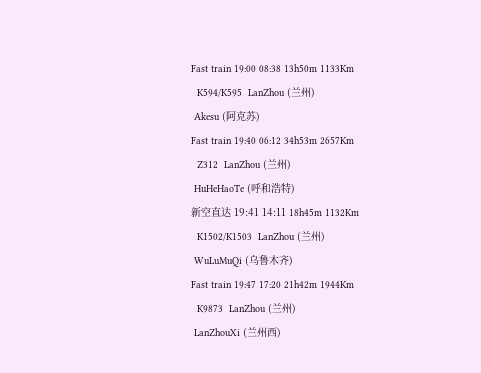Fast train 19:00 08:38 13h50m 1133Km
  K594/K595  LanZhou (兰州)
 Akesu (阿克苏)
Fast train 19:40 06:12 34h53m 2657Km
  Z312  LanZhou (兰州)
 HuHeHaoTe (呼和浩特)
新空直达 19:41 14:11 18h45m 1132Km
  K1502/K1503  LanZhou (兰州)
 WuLuMuQi (乌鲁木齐)
Fast train 19:47 17:20 21h42m 1944Km
  K9873  LanZhou (兰州)
 LanZhouXi (兰州西)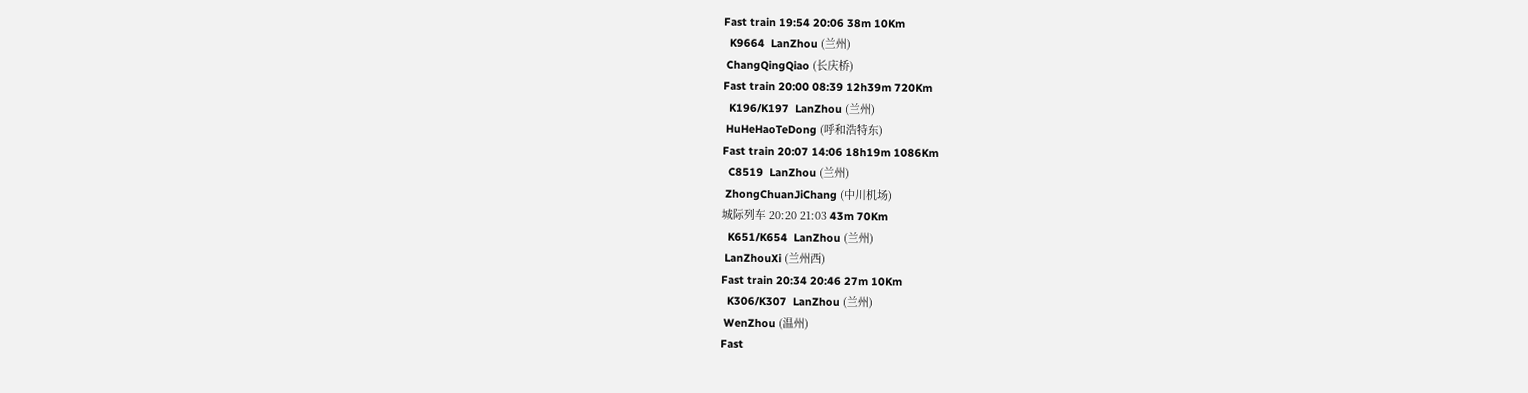Fast train 19:54 20:06 38m 10Km
  K9664  LanZhou (兰州)
 ChangQingQiao (长庆桥)
Fast train 20:00 08:39 12h39m 720Km
  K196/K197  LanZhou (兰州)
 HuHeHaoTeDong (呼和浩特东)
Fast train 20:07 14:06 18h19m 1086Km
  C8519  LanZhou (兰州)
 ZhongChuanJiChang (中川机场)
城际列车 20:20 21:03 43m 70Km
  K651/K654  LanZhou (兰州)
 LanZhouXi (兰州西)
Fast train 20:34 20:46 27m 10Km
  K306/K307  LanZhou (兰州)
 WenZhou (温州)
Fast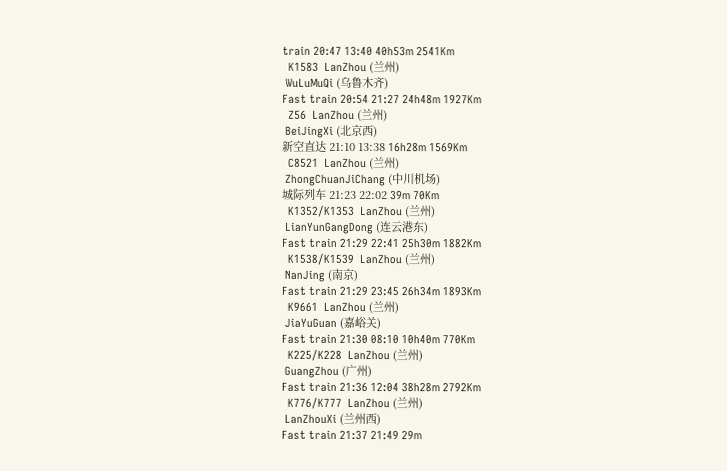train 20:47 13:40 40h53m 2541Km
  K1583  LanZhou (兰州)
 WuLuMuQi (乌鲁木齐)
Fast train 20:54 21:27 24h48m 1927Km
  Z56  LanZhou (兰州)
 BeiJingXi (北京西)
新空直达 21:10 13:38 16h28m 1569Km
  C8521  LanZhou (兰州)
 ZhongChuanJiChang (中川机场)
城际列车 21:23 22:02 39m 70Km
  K1352/K1353  LanZhou (兰州)
 LianYunGangDong (连云港东)
Fast train 21:29 22:41 25h30m 1882Km
  K1538/K1539  LanZhou (兰州)
 NanJing (南京)
Fast train 21:29 23:45 26h34m 1893Km
  K9661  LanZhou (兰州)
 JiaYuGuan (嘉峪关)
Fast train 21:30 08:10 10h40m 770Km
  K225/K228  LanZhou (兰州)
 GuangZhou (广州)
Fast train 21:36 12:04 38h28m 2792Km
  K776/K777  LanZhou (兰州)
 LanZhouXi (兰州西)
Fast train 21:37 21:49 29m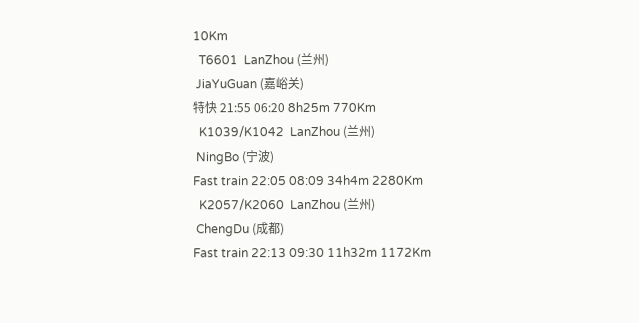10Km
  T6601  LanZhou (兰州)
 JiaYuGuan (嘉峪关)
特快 21:55 06:20 8h25m 770Km
  K1039/K1042  LanZhou (兰州)
 NingBo (宁波)
Fast train 22:05 08:09 34h4m 2280Km
  K2057/K2060  LanZhou (兰州)
 ChengDu (成都)
Fast train 22:13 09:30 11h32m 1172Km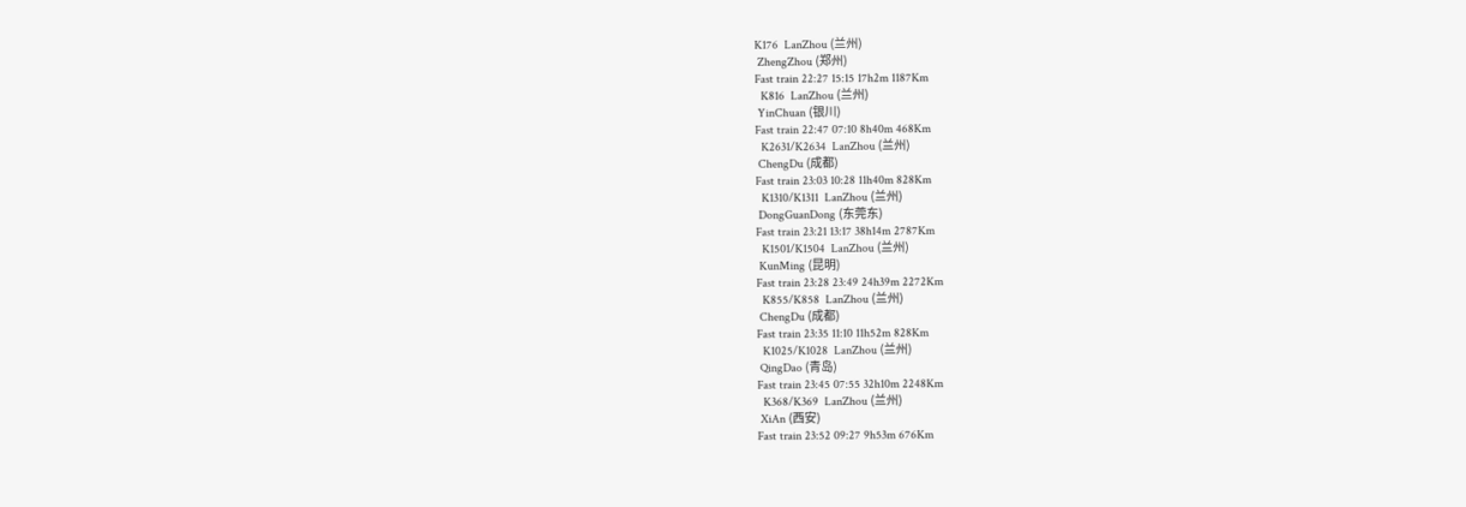K176  LanZhou (兰州)
 ZhengZhou (郑州)
Fast train 22:27 15:15 17h2m 1187Km
  K816  LanZhou (兰州)
 YinChuan (银川)
Fast train 22:47 07:10 8h40m 468Km
  K2631/K2634  LanZhou (兰州)
 ChengDu (成都)
Fast train 23:03 10:28 11h40m 828Km
  K1310/K1311  LanZhou (兰州)
 DongGuanDong (东莞东)
Fast train 23:21 13:17 38h14m 2787Km
  K1501/K1504  LanZhou (兰州)
 KunMing (昆明)
Fast train 23:28 23:49 24h39m 2272Km
  K855/K858  LanZhou (兰州)
 ChengDu (成都)
Fast train 23:35 11:10 11h52m 828Km
  K1025/K1028  LanZhou (兰州)
 QingDao (青岛)
Fast train 23:45 07:55 32h10m 2248Km
  K368/K369  LanZhou (兰州)
 XiAn (西安)
Fast train 23:52 09:27 9h53m 676Km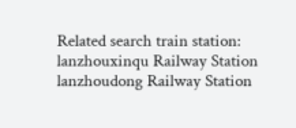Related search train station:   lanzhouxinqu Railway Station    lanzhoudong Railway Station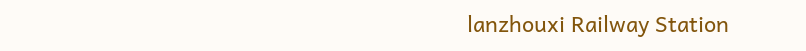lanzhouxi Railway Station